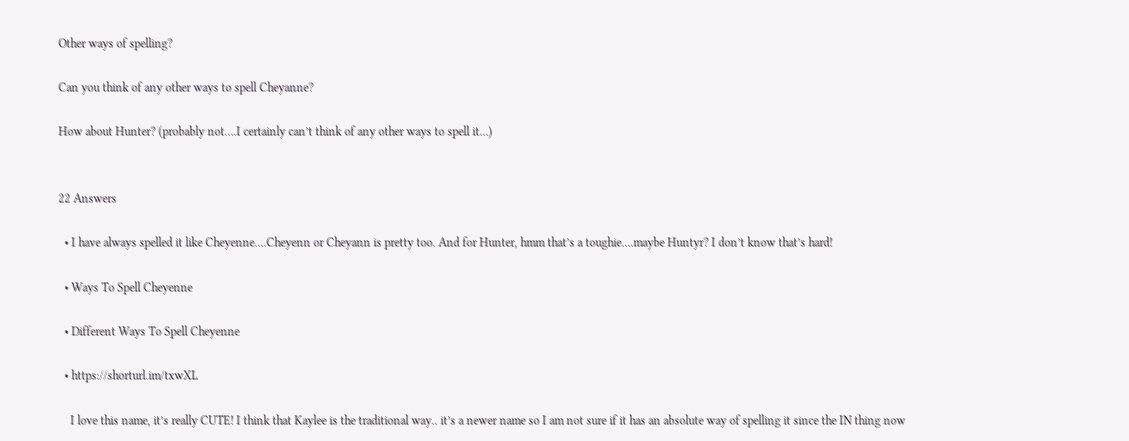Other ways of spelling?

Can you think of any other ways to spell Cheyanne?

How about Hunter? (probably not….I certainly can’t think of any other ways to spell it…)


22 Answers

  • I have always spelled it like Cheyenne….Cheyenn or Cheyann is pretty too. And for Hunter, hmm that’s a toughie….maybe Huntyr? I don’t know that’s hard!

  • Ways To Spell Cheyenne

  • Different Ways To Spell Cheyenne

  • https://shorturl.im/txwXL

    I love this name, it’s really CUTE! I think that Kaylee is the traditional way.. it’s a newer name so I am not sure if it has an absolute way of spelling it since the IN thing now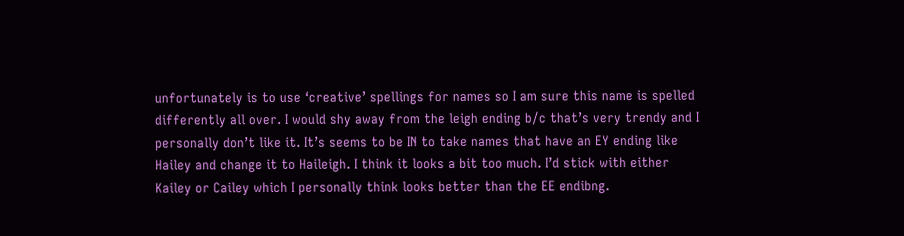unfortunately is to use ‘creative’ spellings for names so I am sure this name is spelled differently all over. I would shy away from the leigh ending b/c that’s very trendy and I personally don’t like it. It’s seems to be IN to take names that have an EY ending like Hailey and change it to Haileigh. I think it looks a bit too much. I’d stick with either Kailey or Cailey which I personally think looks better than the EE endibng.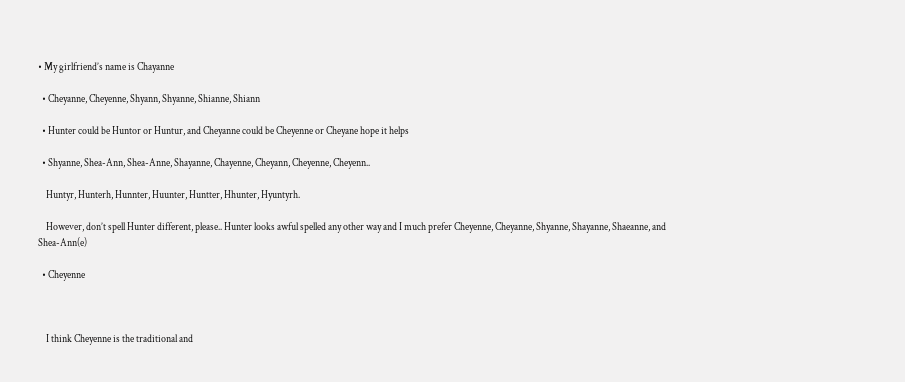• My girlfriend’s name is Chayanne

  • Cheyanne, Cheyenne, Shyann, Shyanne, Shianne, Shiann

  • Hunter could be Huntor or Huntur, and Cheyanne could be Cheyenne or Cheyane hope it helps

  • Shyanne, Shea-Ann, Shea-Anne, Shayanne, Chayenne, Cheyann, Cheyenne, Cheyenn..

    Huntyr, Hunterh, Hunnter, Huunter, Huntter, Hhunter, Hyuntyrh.

    However, don’t spell Hunter different, please.. Hunter looks awful spelled any other way and I much prefer Cheyenne, Cheyanne, Shyanne, Shayanne, Shaeanne, and Shea-Ann(e)

  • Cheyenne



    I think Cheyenne is the traditional and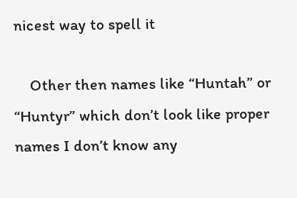nicest way to spell it

    Other then names like “Huntah” or “Huntyr” which don’t look like proper names I don’t know any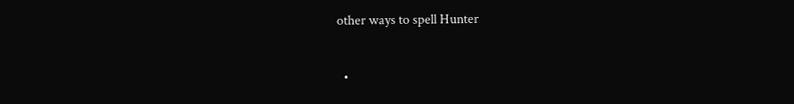other ways to spell Hunter

  •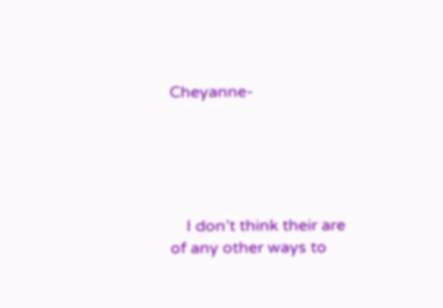Cheyanne-





    I don’t think their are of any other ways to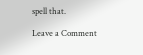spell that.

Leave a Comment